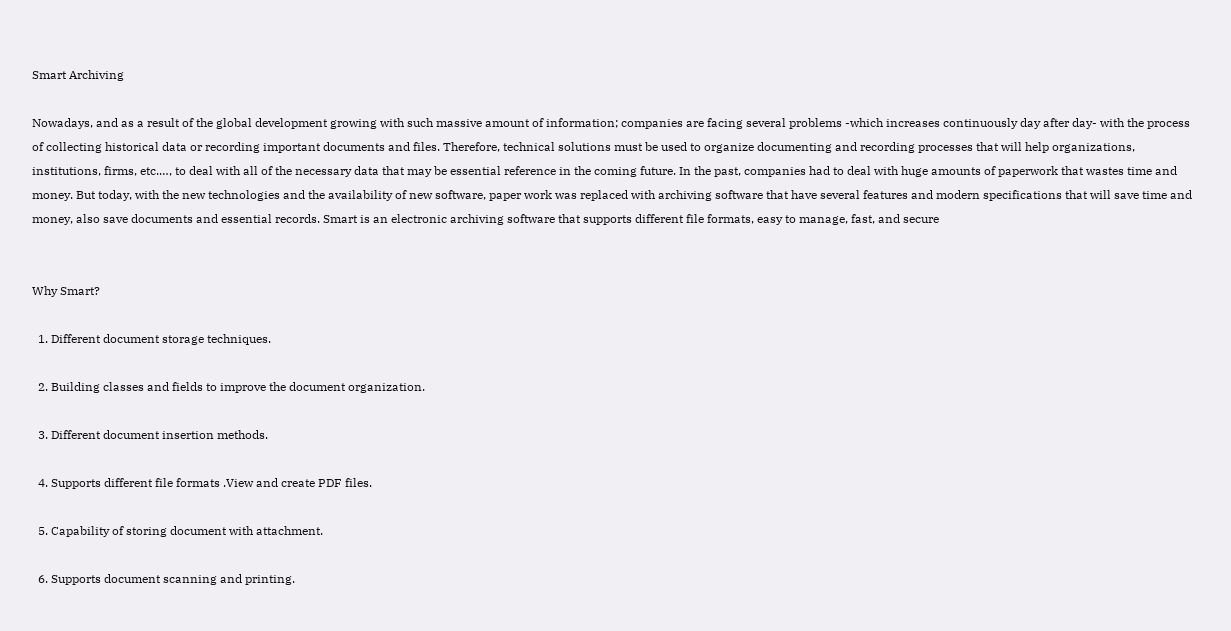Smart Archiving

Nowadays, and as a result of the global development growing with such massive amount of information; companies are facing several problems -which increases continuously day after day- with the process of collecting historical data or recording important documents and files. Therefore, technical solutions must be used to organize documenting and recording processes that will help organizations, institutions, firms, etc.…, to deal with all of the necessary data that may be essential reference in the coming future. In the past, companies had to deal with huge amounts of paperwork that wastes time and money. But today, with the new technologies and the availability of new software, paper work was replaced with archiving software that have several features and modern specifications that will save time and money, also save documents and essential records. Smart is an electronic archiving software that supports different file formats, easy to manage, fast, and secure


Why Smart?

  1. Different document storage techniques.

  2. Building classes and fields to improve the document organization.

  3. Different document insertion methods.

  4. Supports different file formats .View and create PDF files.

  5. Capability of storing document with attachment.

  6. Supports document scanning and printing.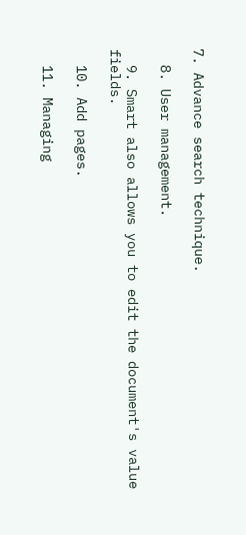7. Advance search technique.

  8. User management.

  9. Smart also allows you to edit the document's value fields.

  10. Add pages.

  11. Managing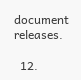document releases.

  12.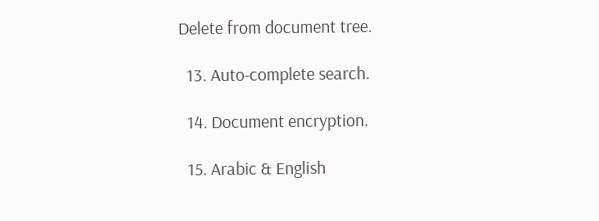Delete from document tree.

  13. Auto-complete search.

  14. Document encryption.

  15. Arabic & English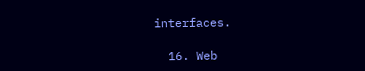interfaces.

  16. Web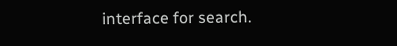interface for search.